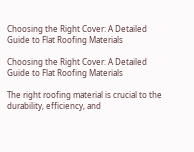Choosing the Right Cover: A Detailed Guide to Flat Roofing Materials

Choosing the Right Cover: A Detailed Guide to Flat Roofing Materials

The right roofing material is crucial to the durability, efficiency, and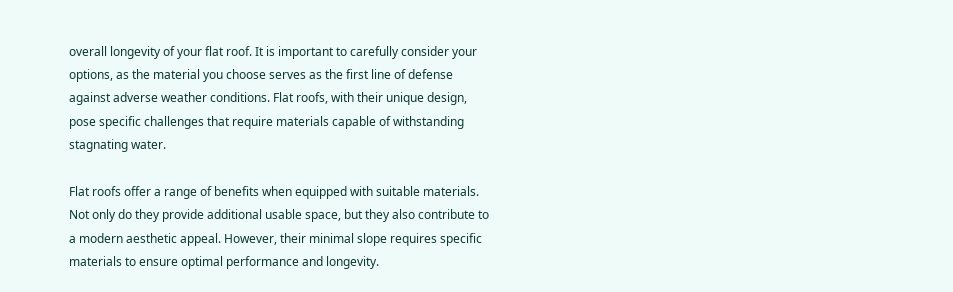overall longevity of your flat roof. It is important to carefully consider your options, as the material you choose serves as the first line of defense against adverse weather conditions. Flat roofs, with their unique design, pose specific challenges that require materials capable of withstanding stagnating water.

Flat roofs offer a range of benefits when equipped with suitable materials. Not only do they provide additional usable space, but they also contribute to a modern aesthetic appeal. However, their minimal slope requires specific materials to ensure optimal performance and longevity.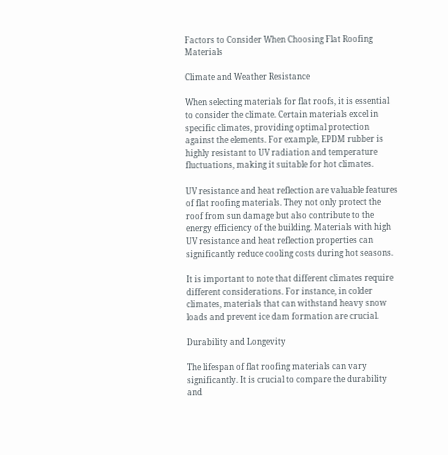Factors to Consider When Choosing Flat Roofing Materials

Climate and Weather Resistance

When selecting materials for flat roofs, it is essential to consider the climate. Certain materials excel in specific climates, providing optimal protection against the elements. For example, EPDM rubber is highly resistant to UV radiation and temperature fluctuations, making it suitable for hot climates.

UV resistance and heat reflection are valuable features of flat roofing materials. They not only protect the roof from sun damage but also contribute to the energy efficiency of the building. Materials with high UV resistance and heat reflection properties can significantly reduce cooling costs during hot seasons.

It is important to note that different climates require different considerations. For instance, in colder climates, materials that can withstand heavy snow loads and prevent ice dam formation are crucial.

Durability and Longevity

The lifespan of flat roofing materials can vary significantly. It is crucial to compare the durability and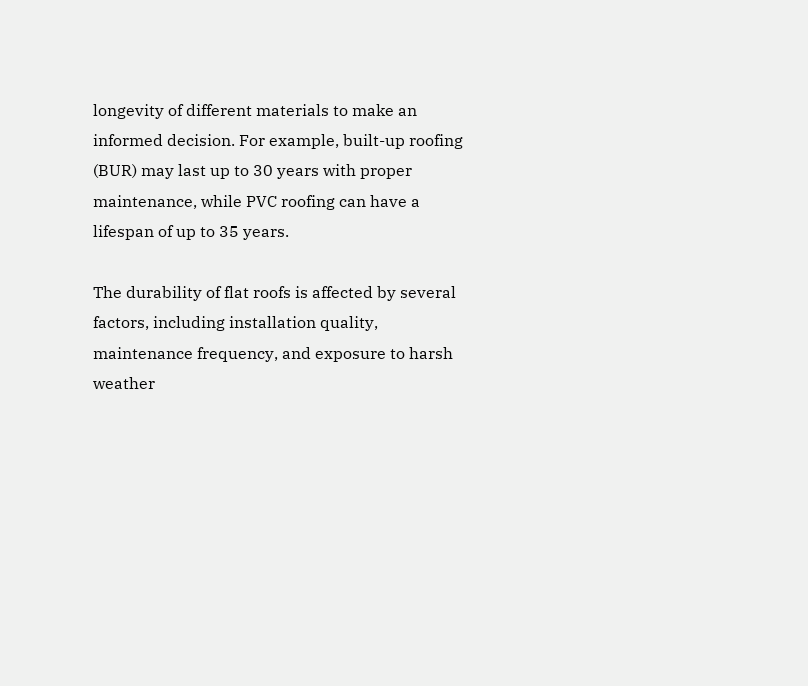longevity of different materials to make an informed decision. For example, built-up roofing (BUR) may last up to 30 years with proper maintenance, while PVC roofing can have a lifespan of up to 35 years.

The durability of flat roofs is affected by several factors, including installation quality, maintenance frequency, and exposure to harsh weather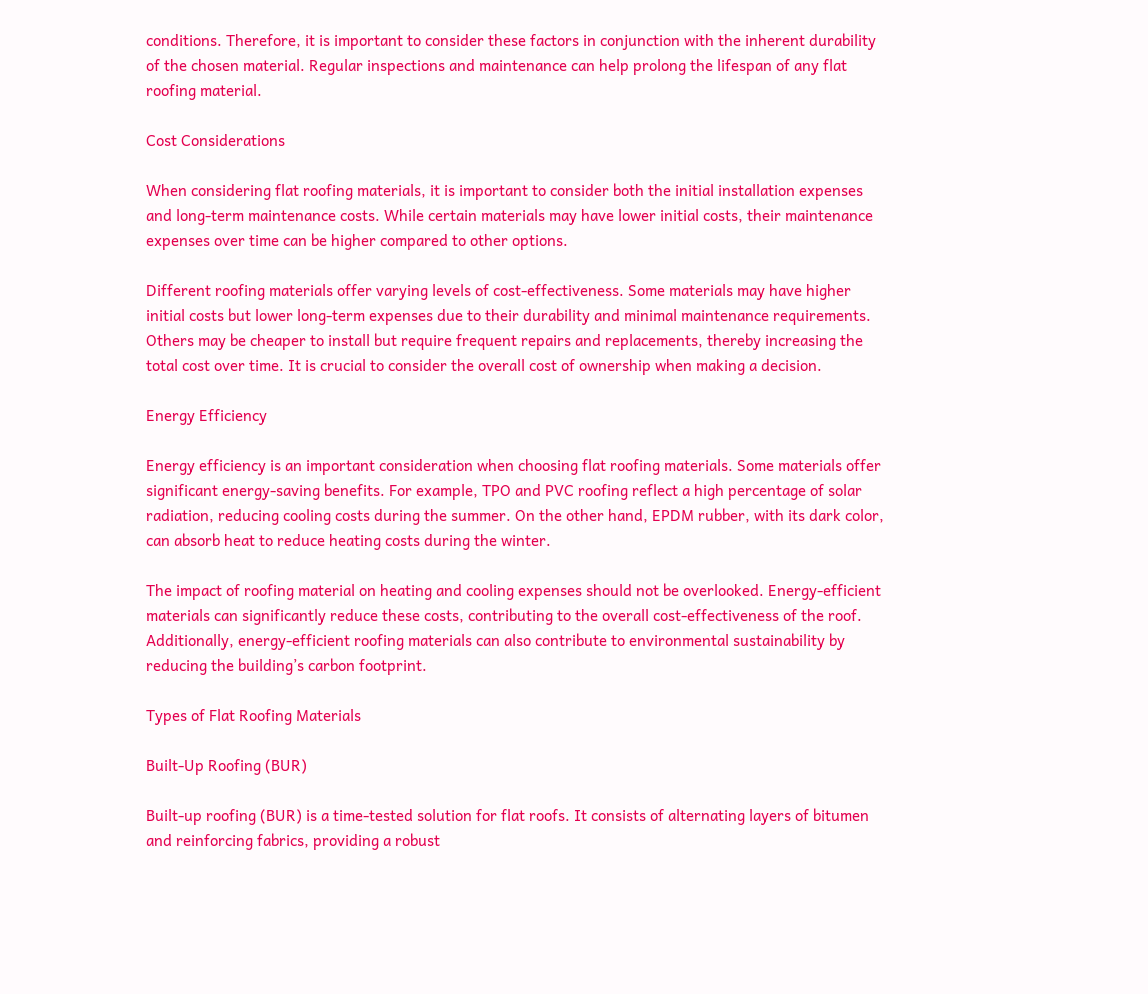conditions. Therefore, it is important to consider these factors in conjunction with the inherent durability of the chosen material. Regular inspections and maintenance can help prolong the lifespan of any flat roofing material.

Cost Considerations

When considering flat roofing materials, it is important to consider both the initial installation expenses and long-term maintenance costs. While certain materials may have lower initial costs, their maintenance expenses over time can be higher compared to other options.

Different roofing materials offer varying levels of cost-effectiveness. Some materials may have higher initial costs but lower long-term expenses due to their durability and minimal maintenance requirements. Others may be cheaper to install but require frequent repairs and replacements, thereby increasing the total cost over time. It is crucial to consider the overall cost of ownership when making a decision.

Energy Efficiency

Energy efficiency is an important consideration when choosing flat roofing materials. Some materials offer significant energy-saving benefits. For example, TPO and PVC roofing reflect a high percentage of solar radiation, reducing cooling costs during the summer. On the other hand, EPDM rubber, with its dark color, can absorb heat to reduce heating costs during the winter.

The impact of roofing material on heating and cooling expenses should not be overlooked. Energy-efficient materials can significantly reduce these costs, contributing to the overall cost-effectiveness of the roof. Additionally, energy-efficient roofing materials can also contribute to environmental sustainability by reducing the building’s carbon footprint.

Types of Flat Roofing Materials

Built-Up Roofing (BUR)

Built-up roofing (BUR) is a time-tested solution for flat roofs. It consists of alternating layers of bitumen and reinforcing fabrics, providing a robust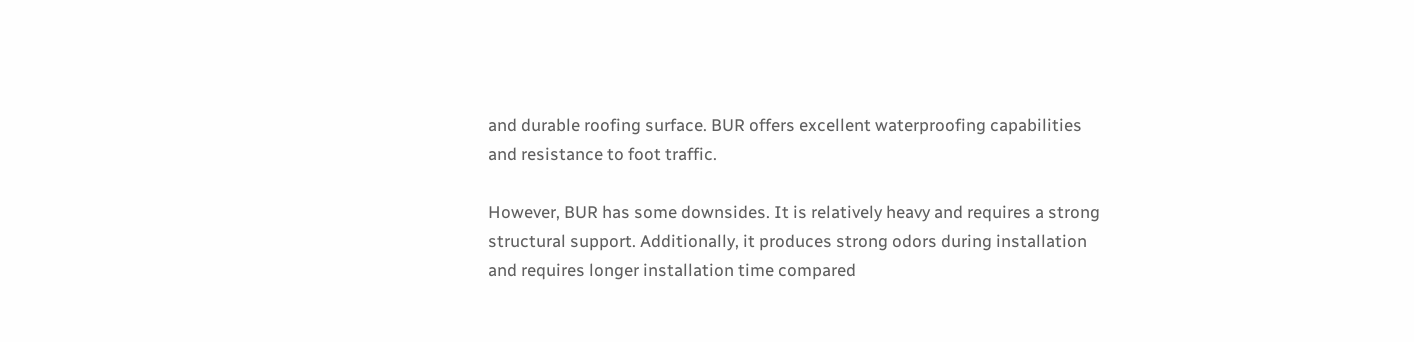and durable roofing surface. BUR offers excellent waterproofing capabilities and resistance to foot traffic.

However, BUR has some downsides. It is relatively heavy and requires a strong structural support. Additionally, it produces strong odors during installation and requires longer installation time compared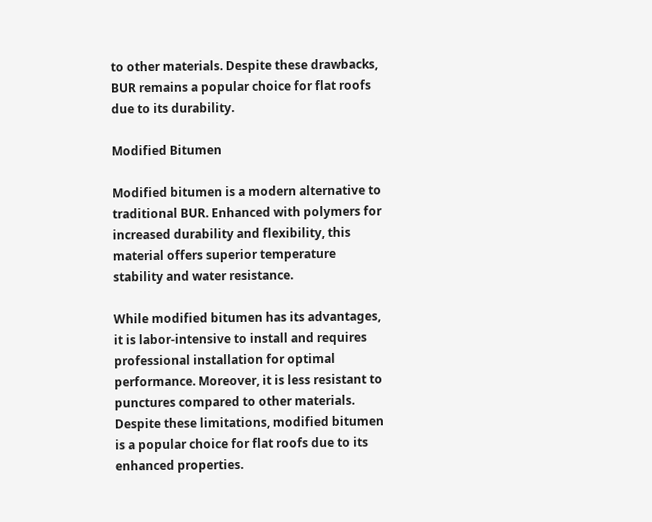to other materials. Despite these drawbacks, BUR remains a popular choice for flat roofs due to its durability.

Modified Bitumen

Modified bitumen is a modern alternative to traditional BUR. Enhanced with polymers for increased durability and flexibility, this material offers superior temperature stability and water resistance.

While modified bitumen has its advantages, it is labor-intensive to install and requires professional installation for optimal performance. Moreover, it is less resistant to punctures compared to other materials. Despite these limitations, modified bitumen is a popular choice for flat roofs due to its enhanced properties.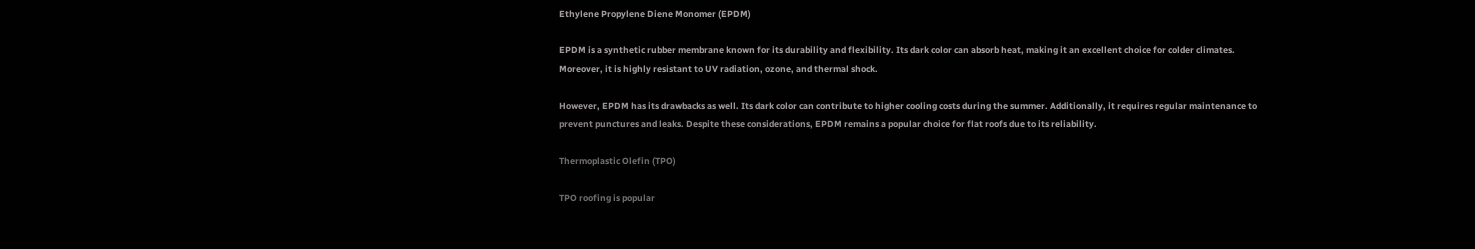Ethylene Propylene Diene Monomer (EPDM)

EPDM is a synthetic rubber membrane known for its durability and flexibility. Its dark color can absorb heat, making it an excellent choice for colder climates. Moreover, it is highly resistant to UV radiation, ozone, and thermal shock.

However, EPDM has its drawbacks as well. Its dark color can contribute to higher cooling costs during the summer. Additionally, it requires regular maintenance to prevent punctures and leaks. Despite these considerations, EPDM remains a popular choice for flat roofs due to its reliability.

Thermoplastic Olefin (TPO)

TPO roofing is popular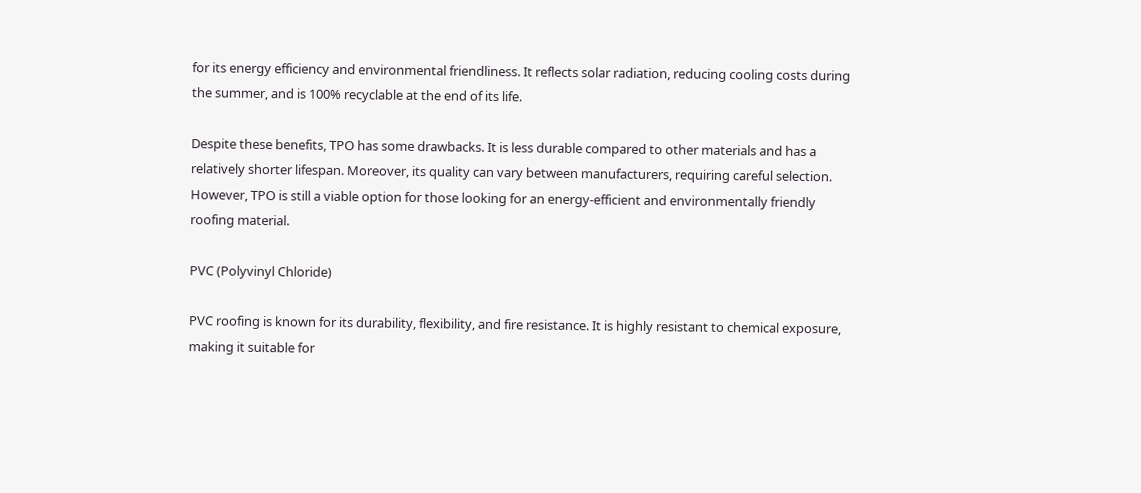for its energy efficiency and environmental friendliness. It reflects solar radiation, reducing cooling costs during the summer, and is 100% recyclable at the end of its life.

Despite these benefits, TPO has some drawbacks. It is less durable compared to other materials and has a relatively shorter lifespan. Moreover, its quality can vary between manufacturers, requiring careful selection. However, TPO is still a viable option for those looking for an energy-efficient and environmentally friendly roofing material.

PVC (Polyvinyl Chloride)

PVC roofing is known for its durability, flexibility, and fire resistance. It is highly resistant to chemical exposure, making it suitable for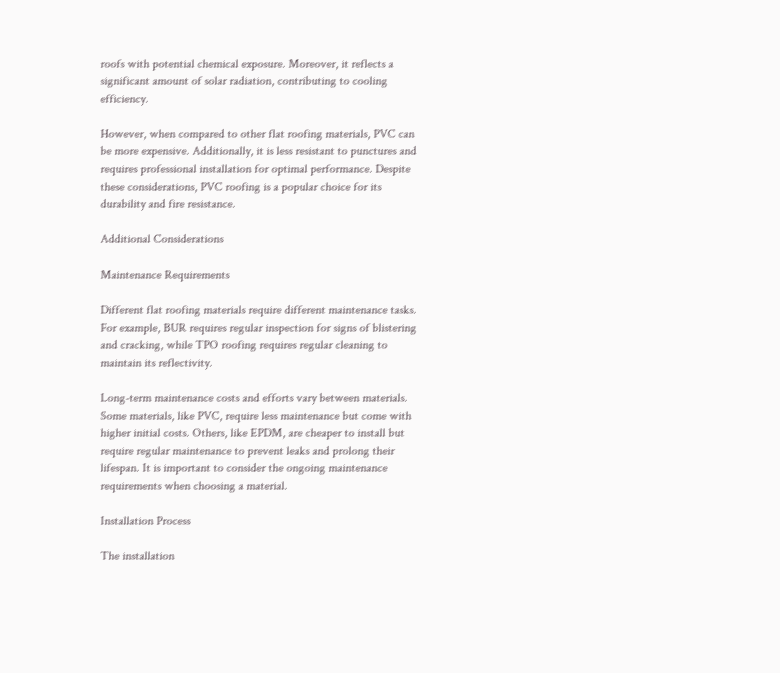roofs with potential chemical exposure. Moreover, it reflects a significant amount of solar radiation, contributing to cooling efficiency.

However, when compared to other flat roofing materials, PVC can be more expensive. Additionally, it is less resistant to punctures and requires professional installation for optimal performance. Despite these considerations, PVC roofing is a popular choice for its durability and fire resistance.

Additional Considerations

Maintenance Requirements

Different flat roofing materials require different maintenance tasks. For example, BUR requires regular inspection for signs of blistering and cracking, while TPO roofing requires regular cleaning to maintain its reflectivity.

Long-term maintenance costs and efforts vary between materials. Some materials, like PVC, require less maintenance but come with higher initial costs. Others, like EPDM, are cheaper to install but require regular maintenance to prevent leaks and prolong their lifespan. It is important to consider the ongoing maintenance requirements when choosing a material.

Installation Process

The installation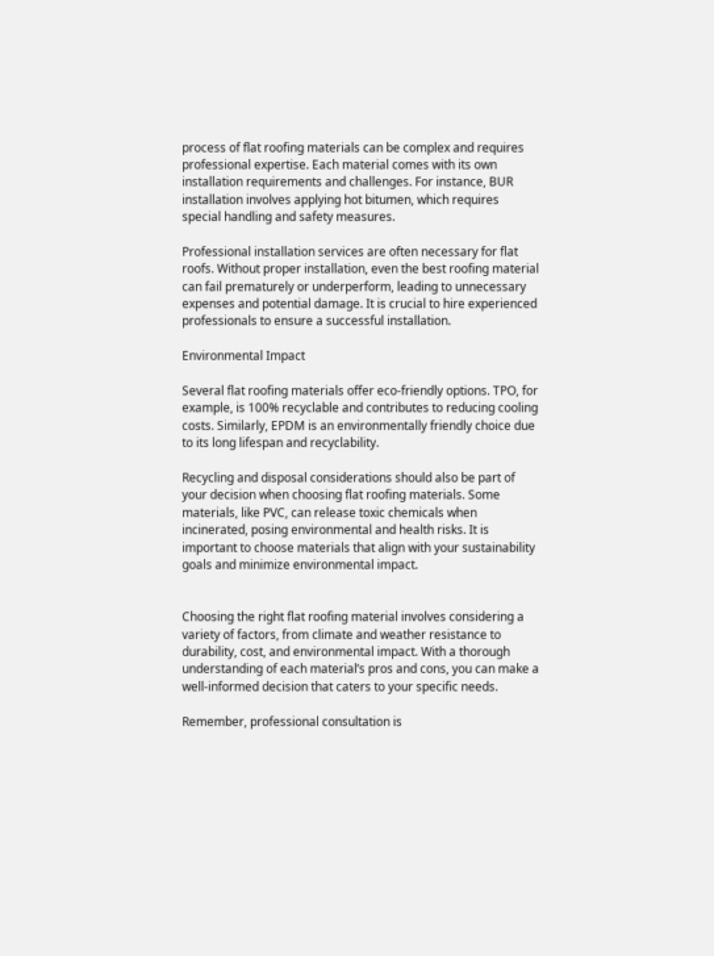process of flat roofing materials can be complex and requires professional expertise. Each material comes with its own installation requirements and challenges. For instance, BUR installation involves applying hot bitumen, which requires special handling and safety measures.

Professional installation services are often necessary for flat roofs. Without proper installation, even the best roofing material can fail prematurely or underperform, leading to unnecessary expenses and potential damage. It is crucial to hire experienced professionals to ensure a successful installation.

Environmental Impact

Several flat roofing materials offer eco-friendly options. TPO, for example, is 100% recyclable and contributes to reducing cooling costs. Similarly, EPDM is an environmentally friendly choice due to its long lifespan and recyclability.

Recycling and disposal considerations should also be part of your decision when choosing flat roofing materials. Some materials, like PVC, can release toxic chemicals when incinerated, posing environmental and health risks. It is important to choose materials that align with your sustainability goals and minimize environmental impact.


Choosing the right flat roofing material involves considering a variety of factors, from climate and weather resistance to durability, cost, and environmental impact. With a thorough understanding of each material’s pros and cons, you can make a well-informed decision that caters to your specific needs.

Remember, professional consultation is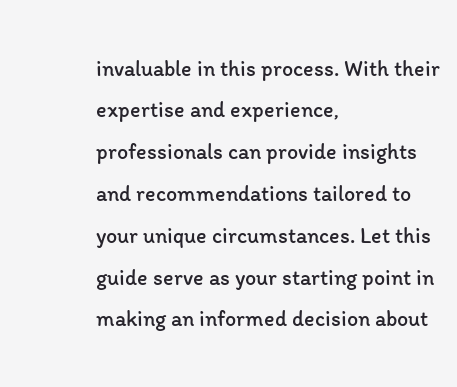invaluable in this process. With their expertise and experience, professionals can provide insights and recommendations tailored to your unique circumstances. Let this guide serve as your starting point in making an informed decision about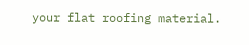your flat roofing material.